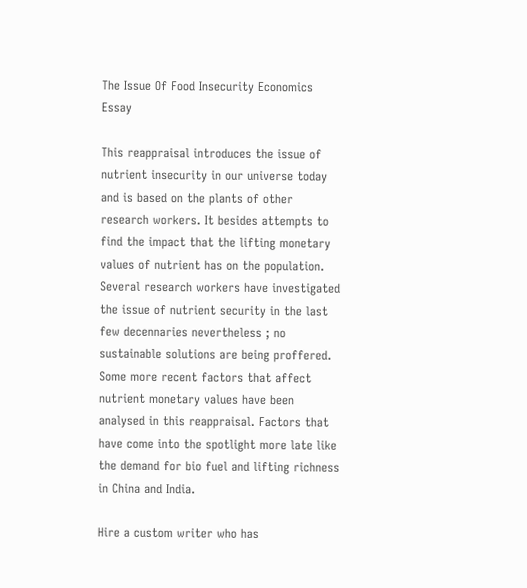The Issue Of Food Insecurity Economics Essay

This reappraisal introduces the issue of nutrient insecurity in our universe today and is based on the plants of other research workers. It besides attempts to find the impact that the lifting monetary values of nutrient has on the population. Several research workers have investigated the issue of nutrient security in the last few decennaries nevertheless ; no sustainable solutions are being proffered. Some more recent factors that affect nutrient monetary values have been analysed in this reappraisal. Factors that have come into the spotlight more late like the demand for bio fuel and lifting richness in China and India.

Hire a custom writer who has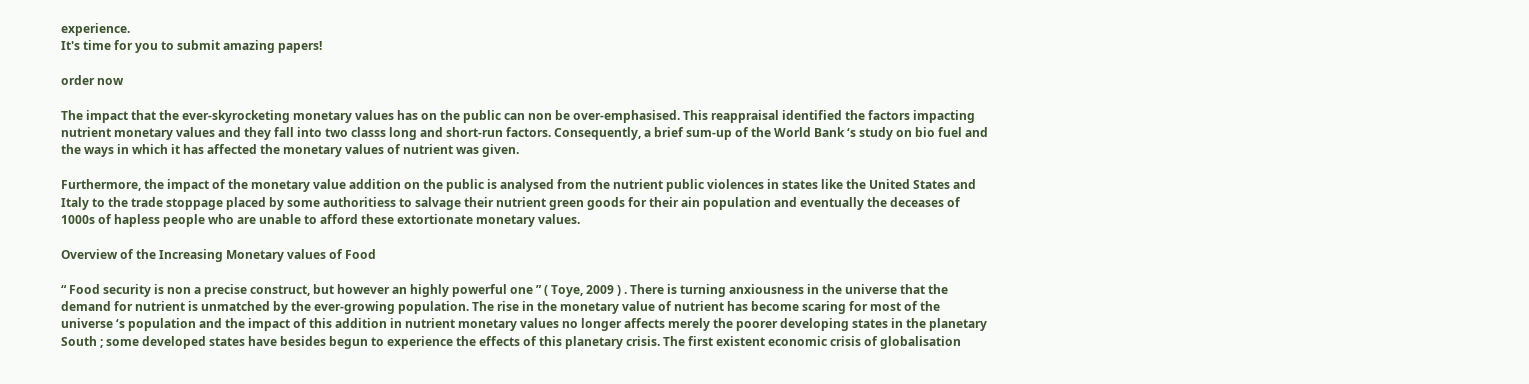experience.
It's time for you to submit amazing papers!

order now

The impact that the ever-skyrocketing monetary values has on the public can non be over-emphasised. This reappraisal identified the factors impacting nutrient monetary values and they fall into two classs long and short-run factors. Consequently, a brief sum-up of the World Bank ‘s study on bio fuel and the ways in which it has affected the monetary values of nutrient was given.

Furthermore, the impact of the monetary value addition on the public is analysed from the nutrient public violences in states like the United States and Italy to the trade stoppage placed by some authoritiess to salvage their nutrient green goods for their ain population and eventually the deceases of 1000s of hapless people who are unable to afford these extortionate monetary values.

Overview of the Increasing Monetary values of Food

“ Food security is non a precise construct, but however an highly powerful one ” ( Toye, 2009 ) . There is turning anxiousness in the universe that the demand for nutrient is unmatched by the ever-growing population. The rise in the monetary value of nutrient has become scaring for most of the universe ‘s population and the impact of this addition in nutrient monetary values no longer affects merely the poorer developing states in the planetary South ; some developed states have besides begun to experience the effects of this planetary crisis. The first existent economic crisis of globalisation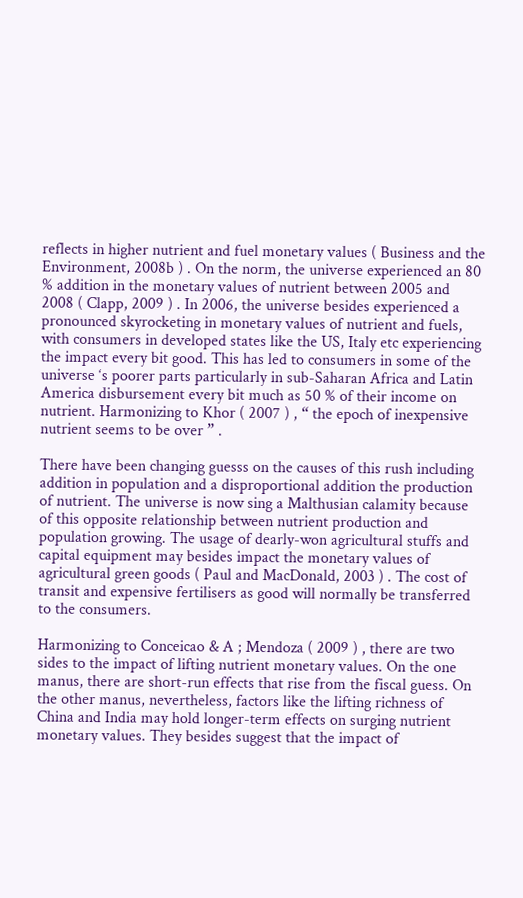reflects in higher nutrient and fuel monetary values ( Business and the Environment, 2008b ) . On the norm, the universe experienced an 80 % addition in the monetary values of nutrient between 2005 and 2008 ( Clapp, 2009 ) . In 2006, the universe besides experienced a pronounced skyrocketing in monetary values of nutrient and fuels, with consumers in developed states like the US, Italy etc experiencing the impact every bit good. This has led to consumers in some of the universe ‘s poorer parts particularly in sub-Saharan Africa and Latin America disbursement every bit much as 50 % of their income on nutrient. Harmonizing to Khor ( 2007 ) , “ the epoch of inexpensive nutrient seems to be over ” .

There have been changing guesss on the causes of this rush including addition in population and a disproportional addition the production of nutrient. The universe is now sing a Malthusian calamity because of this opposite relationship between nutrient production and population growing. The usage of dearly-won agricultural stuffs and capital equipment may besides impact the monetary values of agricultural green goods ( Paul and MacDonald, 2003 ) . The cost of transit and expensive fertilisers as good will normally be transferred to the consumers.

Harmonizing to Conceicao & A ; Mendoza ( 2009 ) , there are two sides to the impact of lifting nutrient monetary values. On the one manus, there are short-run effects that rise from the fiscal guess. On the other manus, nevertheless, factors like the lifting richness of China and India may hold longer-term effects on surging nutrient monetary values. They besides suggest that the impact of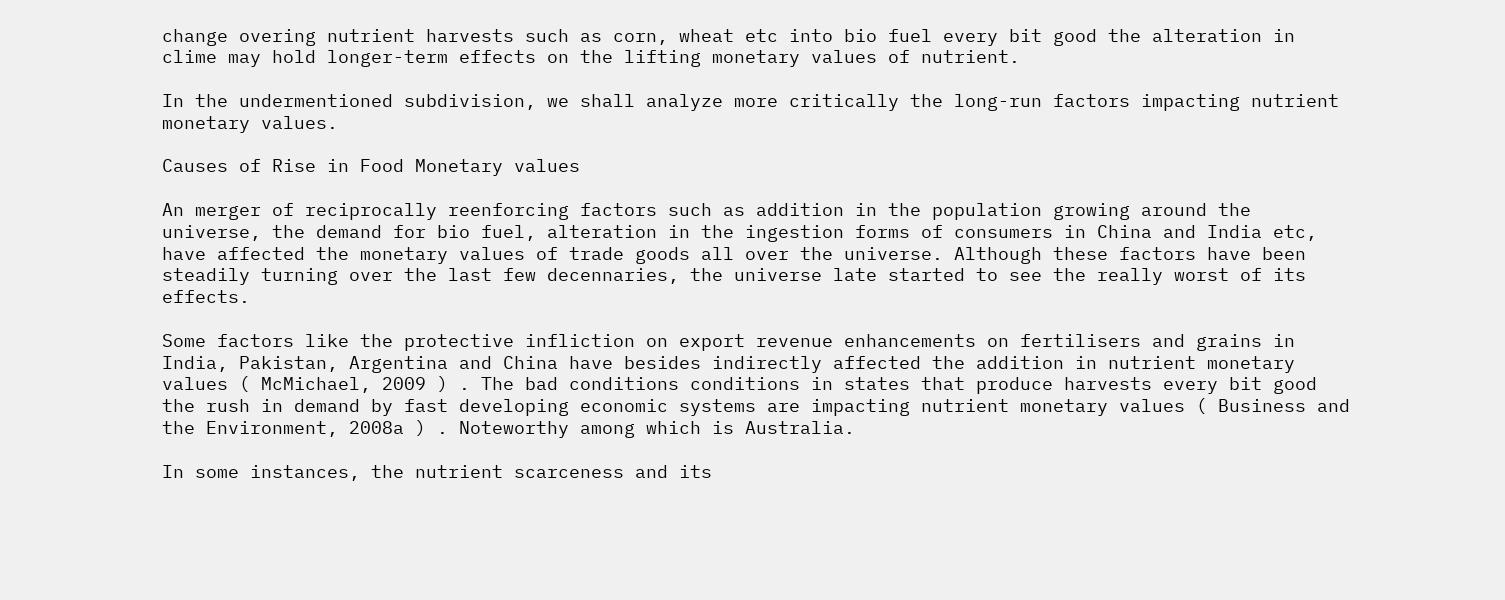change overing nutrient harvests such as corn, wheat etc into bio fuel every bit good the alteration in clime may hold longer-term effects on the lifting monetary values of nutrient.

In the undermentioned subdivision, we shall analyze more critically the long-run factors impacting nutrient monetary values.

Causes of Rise in Food Monetary values

An merger of reciprocally reenforcing factors such as addition in the population growing around the universe, the demand for bio fuel, alteration in the ingestion forms of consumers in China and India etc, have affected the monetary values of trade goods all over the universe. Although these factors have been steadily turning over the last few decennaries, the universe late started to see the really worst of its effects.

Some factors like the protective infliction on export revenue enhancements on fertilisers and grains in India, Pakistan, Argentina and China have besides indirectly affected the addition in nutrient monetary values ( McMichael, 2009 ) . The bad conditions conditions in states that produce harvests every bit good the rush in demand by fast developing economic systems are impacting nutrient monetary values ( Business and the Environment, 2008a ) . Noteworthy among which is Australia.

In some instances, the nutrient scarceness and its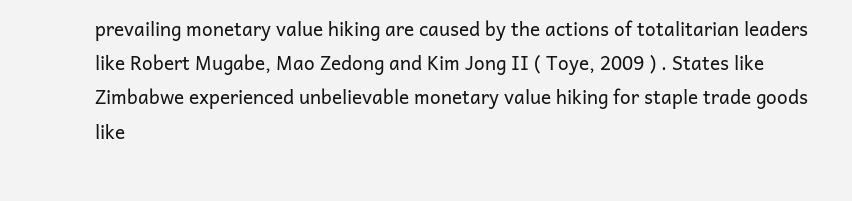prevailing monetary value hiking are caused by the actions of totalitarian leaders like Robert Mugabe, Mao Zedong and Kim Jong II ( Toye, 2009 ) . States like Zimbabwe experienced unbelievable monetary value hiking for staple trade goods like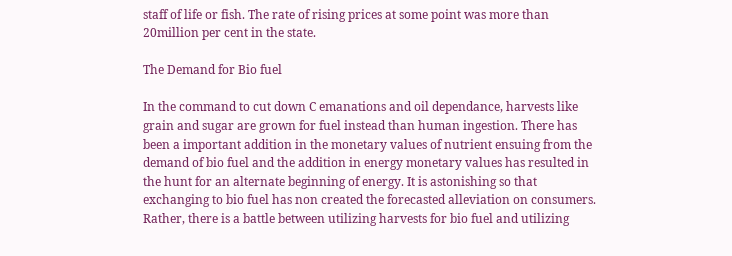staff of life or fish. The rate of rising prices at some point was more than 20million per cent in the state.

The Demand for Bio fuel

In the command to cut down C emanations and oil dependance, harvests like grain and sugar are grown for fuel instead than human ingestion. There has been a important addition in the monetary values of nutrient ensuing from the demand of bio fuel and the addition in energy monetary values has resulted in the hunt for an alternate beginning of energy. It is astonishing so that exchanging to bio fuel has non created the forecasted alleviation on consumers. Rather, there is a battle between utilizing harvests for bio fuel and utilizing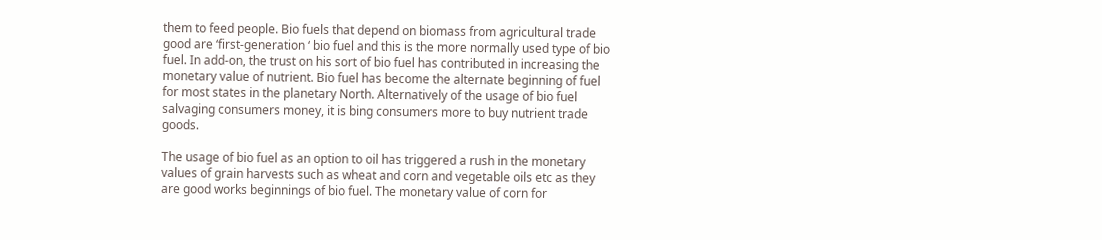them to feed people. Bio fuels that depend on biomass from agricultural trade good are ‘first-generation ‘ bio fuel and this is the more normally used type of bio fuel. In add-on, the trust on his sort of bio fuel has contributed in increasing the monetary value of nutrient. Bio fuel has become the alternate beginning of fuel for most states in the planetary North. Alternatively of the usage of bio fuel salvaging consumers money, it is bing consumers more to buy nutrient trade goods.

The usage of bio fuel as an option to oil has triggered a rush in the monetary values of grain harvests such as wheat and corn and vegetable oils etc as they are good works beginnings of bio fuel. The monetary value of corn for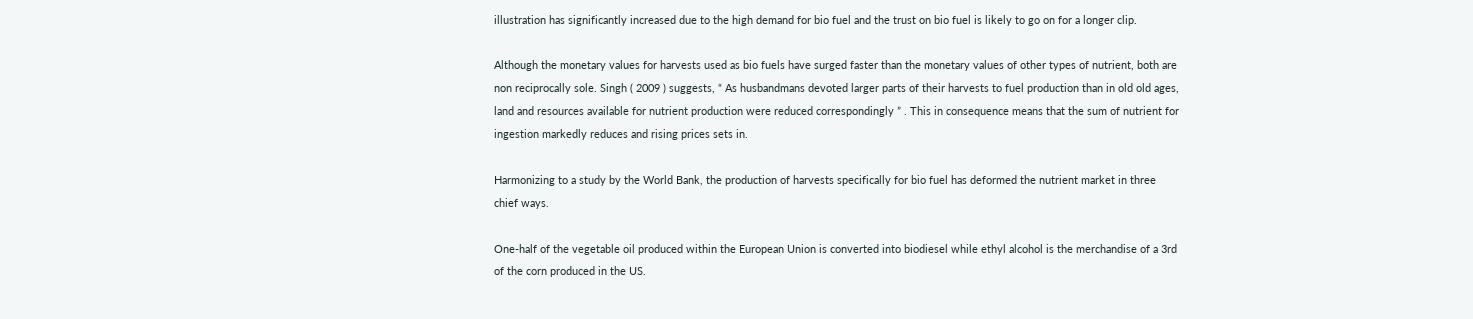illustration has significantly increased due to the high demand for bio fuel and the trust on bio fuel is likely to go on for a longer clip.

Although the monetary values for harvests used as bio fuels have surged faster than the monetary values of other types of nutrient, both are non reciprocally sole. Singh ( 2009 ) suggests, “ As husbandmans devoted larger parts of their harvests to fuel production than in old old ages, land and resources available for nutrient production were reduced correspondingly ” . This in consequence means that the sum of nutrient for ingestion markedly reduces and rising prices sets in.

Harmonizing to a study by the World Bank, the production of harvests specifically for bio fuel has deformed the nutrient market in three chief ways.

One-half of the vegetable oil produced within the European Union is converted into biodiesel while ethyl alcohol is the merchandise of a 3rd of the corn produced in the US.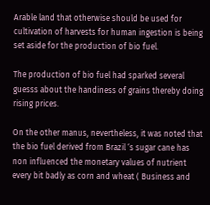Arable land that otherwise should be used for cultivation of harvests for human ingestion is being set aside for the production of bio fuel.

The production of bio fuel had sparked several guesss about the handiness of grains thereby doing rising prices.

On the other manus, nevertheless, it was noted that the bio fuel derived from Brazil ‘s sugar cane has non influenced the monetary values of nutrient every bit badly as corn and wheat ( Business and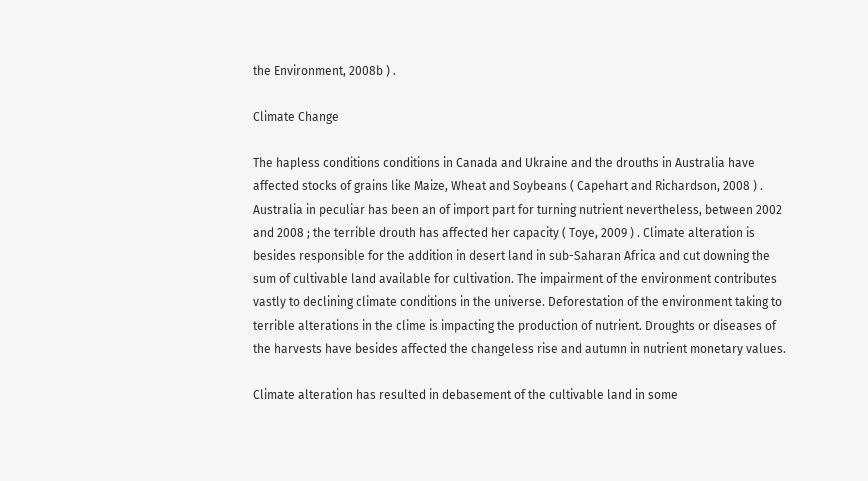the Environment, 2008b ) .

Climate Change

The hapless conditions conditions in Canada and Ukraine and the drouths in Australia have affected stocks of grains like Maize, Wheat and Soybeans ( Capehart and Richardson, 2008 ) . Australia in peculiar has been an of import part for turning nutrient nevertheless, between 2002 and 2008 ; the terrible drouth has affected her capacity ( Toye, 2009 ) . Climate alteration is besides responsible for the addition in desert land in sub-Saharan Africa and cut downing the sum of cultivable land available for cultivation. The impairment of the environment contributes vastly to declining climate conditions in the universe. Deforestation of the environment taking to terrible alterations in the clime is impacting the production of nutrient. Droughts or diseases of the harvests have besides affected the changeless rise and autumn in nutrient monetary values.

Climate alteration has resulted in debasement of the cultivable land in some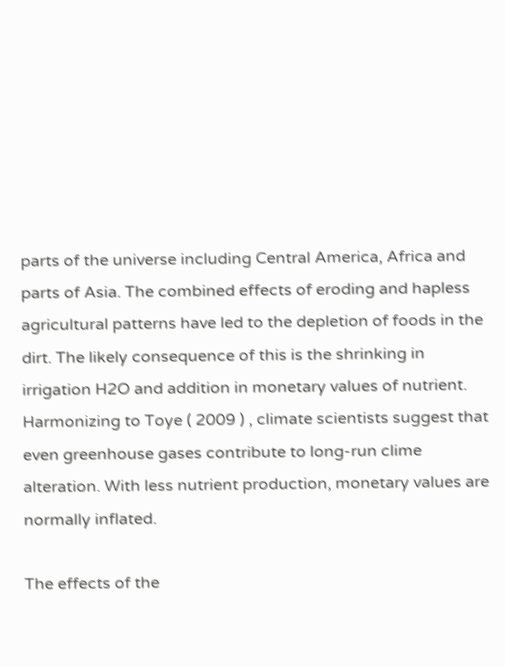parts of the universe including Central America, Africa and parts of Asia. The combined effects of eroding and hapless agricultural patterns have led to the depletion of foods in the dirt. The likely consequence of this is the shrinking in irrigation H2O and addition in monetary values of nutrient. Harmonizing to Toye ( 2009 ) , climate scientists suggest that even greenhouse gases contribute to long-run clime alteration. With less nutrient production, monetary values are normally inflated.

The effects of the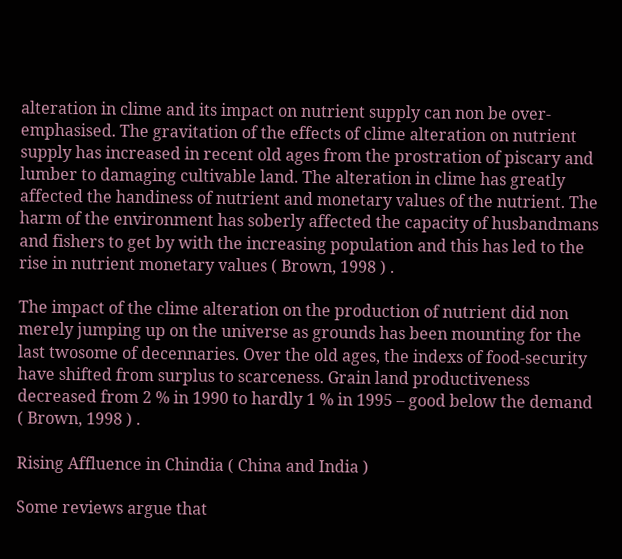alteration in clime and its impact on nutrient supply can non be over-emphasised. The gravitation of the effects of clime alteration on nutrient supply has increased in recent old ages from the prostration of piscary and lumber to damaging cultivable land. The alteration in clime has greatly affected the handiness of nutrient and monetary values of the nutrient. The harm of the environment has soberly affected the capacity of husbandmans and fishers to get by with the increasing population and this has led to the rise in nutrient monetary values ( Brown, 1998 ) .

The impact of the clime alteration on the production of nutrient did non merely jumping up on the universe as grounds has been mounting for the last twosome of decennaries. Over the old ages, the indexs of food-security have shifted from surplus to scarceness. Grain land productiveness decreased from 2 % in 1990 to hardly 1 % in 1995 – good below the demand ( Brown, 1998 ) .

Rising Affluence in Chindia ( China and India )

Some reviews argue that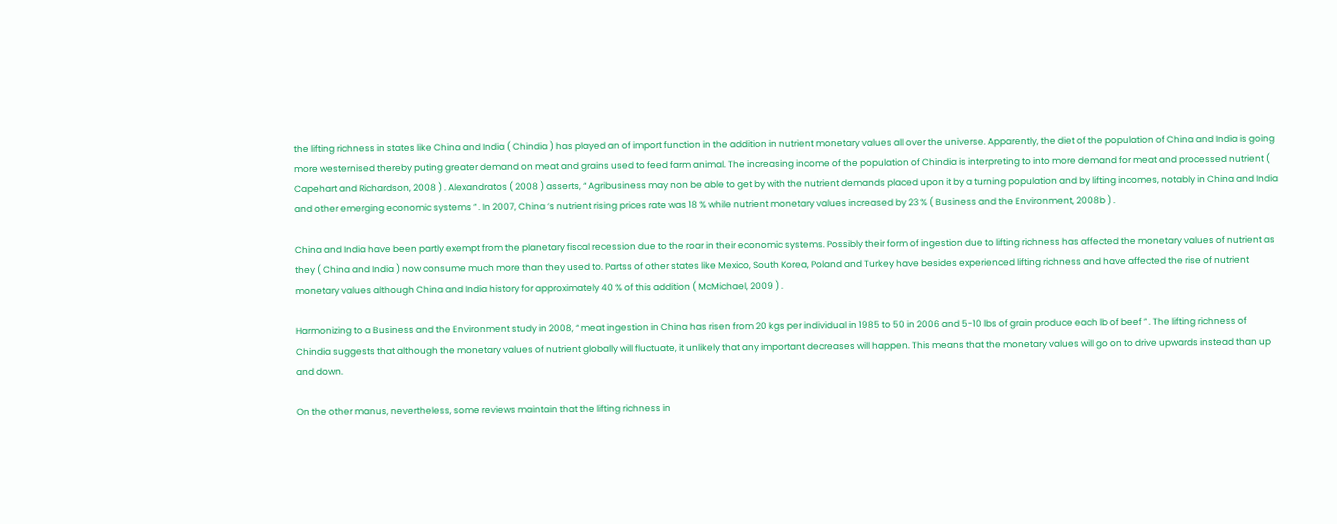the lifting richness in states like China and India ( Chindia ) has played an of import function in the addition in nutrient monetary values all over the universe. Apparently, the diet of the population of China and India is going more westernised thereby puting greater demand on meat and grains used to feed farm animal. The increasing income of the population of Chindia is interpreting to into more demand for meat and processed nutrient ( Capehart and Richardson, 2008 ) . Alexandratos ( 2008 ) asserts, “ Agribusiness may non be able to get by with the nutrient demands placed upon it by a turning population and by lifting incomes, notably in China and India and other emerging economic systems ” . In 2007, China ‘s nutrient rising prices rate was 18 % while nutrient monetary values increased by 23 % ( Business and the Environment, 2008b ) .

China and India have been partly exempt from the planetary fiscal recession due to the roar in their economic systems. Possibly their form of ingestion due to lifting richness has affected the monetary values of nutrient as they ( China and India ) now consume much more than they used to. Partss of other states like Mexico, South Korea, Poland and Turkey have besides experienced lifting richness and have affected the rise of nutrient monetary values although China and India history for approximately 40 % of this addition ( McMichael, 2009 ) .

Harmonizing to a Business and the Environment study in 2008, “ meat ingestion in China has risen from 20 kgs per individual in 1985 to 50 in 2006 and 5-10 lbs of grain produce each lb of beef ” . The lifting richness of Chindia suggests that although the monetary values of nutrient globally will fluctuate, it unlikely that any important decreases will happen. This means that the monetary values will go on to drive upwards instead than up and down.

On the other manus, nevertheless, some reviews maintain that the lifting richness in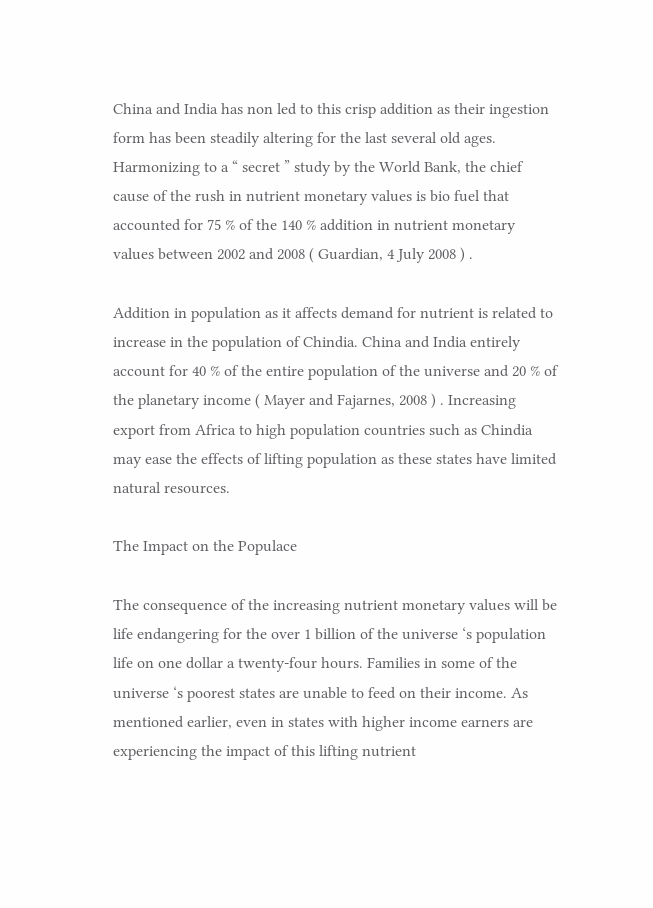China and India has non led to this crisp addition as their ingestion form has been steadily altering for the last several old ages. Harmonizing to a “ secret ” study by the World Bank, the chief cause of the rush in nutrient monetary values is bio fuel that accounted for 75 % of the 140 % addition in nutrient monetary values between 2002 and 2008 ( Guardian, 4 July 2008 ) .

Addition in population as it affects demand for nutrient is related to increase in the population of Chindia. China and India entirely account for 40 % of the entire population of the universe and 20 % of the planetary income ( Mayer and Fajarnes, 2008 ) . Increasing export from Africa to high population countries such as Chindia may ease the effects of lifting population as these states have limited natural resources.

The Impact on the Populace

The consequence of the increasing nutrient monetary values will be life endangering for the over 1 billion of the universe ‘s population life on one dollar a twenty-four hours. Families in some of the universe ‘s poorest states are unable to feed on their income. As mentioned earlier, even in states with higher income earners are experiencing the impact of this lifting nutrient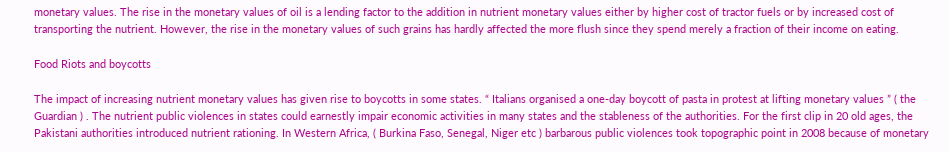monetary values. The rise in the monetary values of oil is a lending factor to the addition in nutrient monetary values either by higher cost of tractor fuels or by increased cost of transporting the nutrient. However, the rise in the monetary values of such grains has hardly affected the more flush since they spend merely a fraction of their income on eating.

Food Riots and boycotts

The impact of increasing nutrient monetary values has given rise to boycotts in some states. “ Italians organised a one-day boycott of pasta in protest at lifting monetary values ” ( the Guardian ) . The nutrient public violences in states could earnestly impair economic activities in many states and the stableness of the authorities. For the first clip in 20 old ages, the Pakistani authorities introduced nutrient rationing. In Western Africa, ( Burkina Faso, Senegal, Niger etc ) barbarous public violences took topographic point in 2008 because of monetary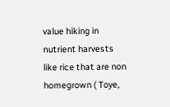value hiking in nutrient harvests like rice that are non homegrown ( Toye,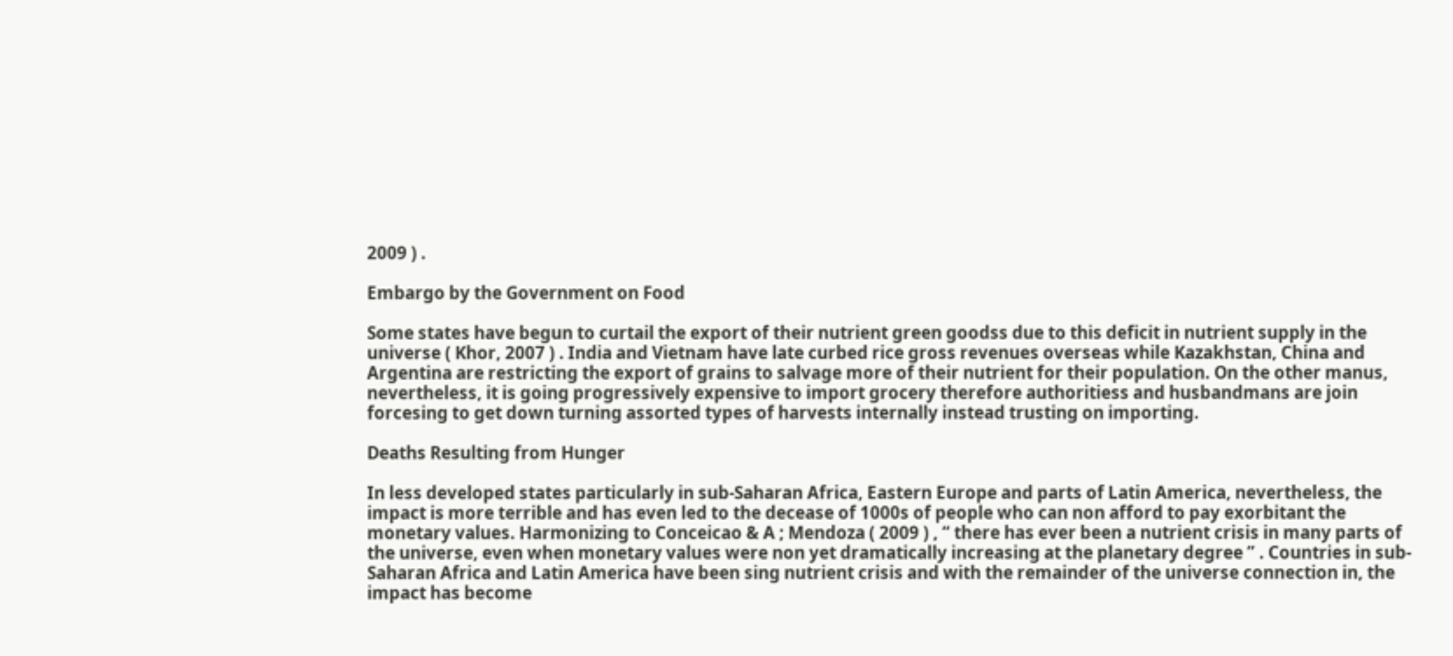2009 ) .

Embargo by the Government on Food

Some states have begun to curtail the export of their nutrient green goodss due to this deficit in nutrient supply in the universe ( Khor, 2007 ) . India and Vietnam have late curbed rice gross revenues overseas while Kazakhstan, China and Argentina are restricting the export of grains to salvage more of their nutrient for their population. On the other manus, nevertheless, it is going progressively expensive to import grocery therefore authoritiess and husbandmans are join forcesing to get down turning assorted types of harvests internally instead trusting on importing.

Deaths Resulting from Hunger

In less developed states particularly in sub-Saharan Africa, Eastern Europe and parts of Latin America, nevertheless, the impact is more terrible and has even led to the decease of 1000s of people who can non afford to pay exorbitant the monetary values. Harmonizing to Conceicao & A ; Mendoza ( 2009 ) , “ there has ever been a nutrient crisis in many parts of the universe, even when monetary values were non yet dramatically increasing at the planetary degree ” . Countries in sub-Saharan Africa and Latin America have been sing nutrient crisis and with the remainder of the universe connection in, the impact has become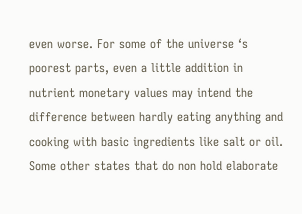even worse. For some of the universe ‘s poorest parts, even a little addition in nutrient monetary values may intend the difference between hardly eating anything and cooking with basic ingredients like salt or oil. Some other states that do non hold elaborate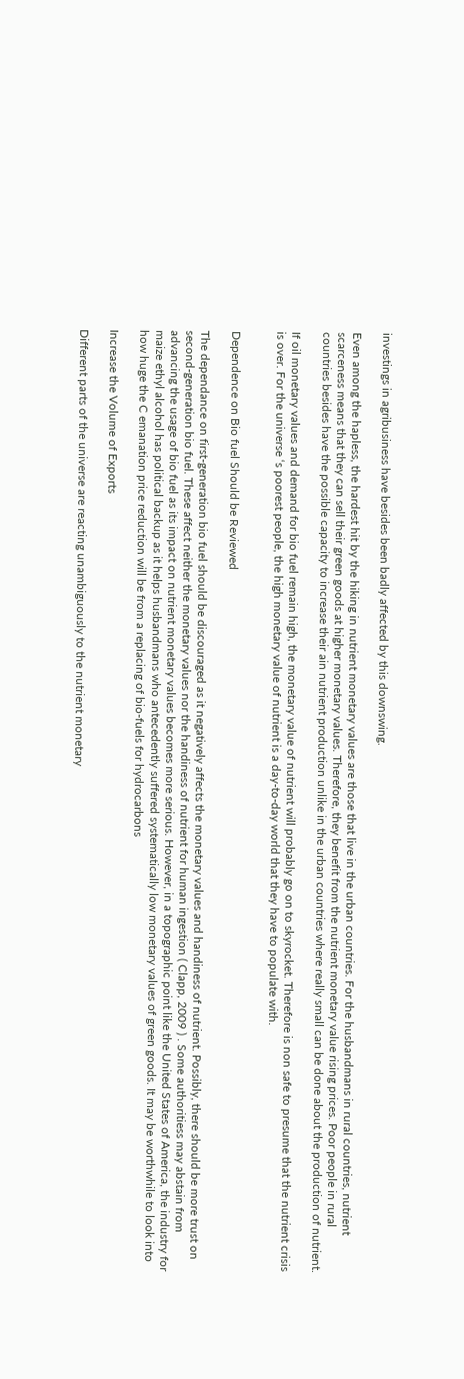investings in agribusiness have besides been badly affected by this downswing.

Even among the hapless, the hardest hit by the hiking in nutrient monetary values are those that live in the urban countries. For the husbandmans in rural countries, nutrient scarceness means that they can sell their green goods at higher monetary values. Therefore, they benefit from the nutrient monetary value rising prices. Poor people in rural countries besides have the possible capacity to increase their ain nutrient production unlike in the urban countries where really small can be done about the production of nutrient.

If oil monetary values and demand for bio fuel remain high, the monetary value of nutrient will probably go on to skyrocket. Therefore is non safe to presume that the nutrient crisis is over. For the universe ‘s poorest people, the high monetary value of nutrient is a day-to-day world that they have to populate with.


Dependence on Bio fuel Should be Reviewed

The dependance on first-generation bio fuel should be discouraged as it negatively affects the monetary values and handiness of nutrient. Possibly, there should be more trust on second-generation bio fuel. These affect neither the monetary values nor the handiness of nutrient for human ingestion ( Clapp, 2009 ) . Some authoritiess may abstain from advancing the usage of bio fuel as its impact on nutrient monetary values becomes more serious. However, in a topographic point like the United States of America, the industry for maize ethyl alcohol has political backup as it helps husbandmans who antecedently suffered systematically low monetary values of green goods. It may be worthwhile to look into how huge the C emanation price reduction will be from a replacing of bio-fuels for hydrocarbons

Increase the Volume of Exports

Different parts of the universe are reacting unambiguously to the nutrient monetary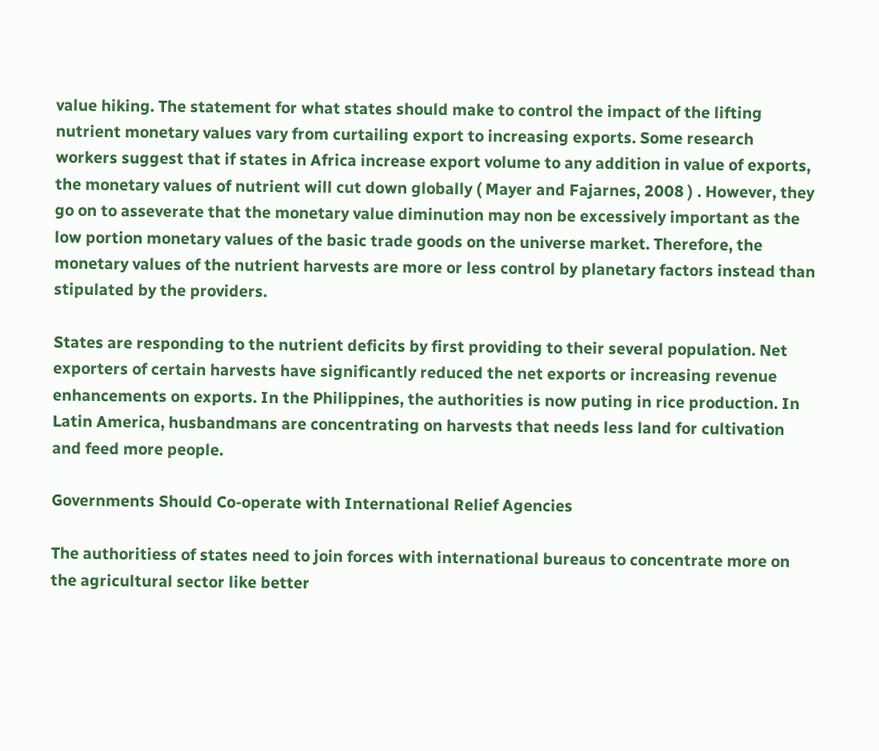value hiking. The statement for what states should make to control the impact of the lifting nutrient monetary values vary from curtailing export to increasing exports. Some research workers suggest that if states in Africa increase export volume to any addition in value of exports, the monetary values of nutrient will cut down globally ( Mayer and Fajarnes, 2008 ) . However, they go on to asseverate that the monetary value diminution may non be excessively important as the low portion monetary values of the basic trade goods on the universe market. Therefore, the monetary values of the nutrient harvests are more or less control by planetary factors instead than stipulated by the providers.

States are responding to the nutrient deficits by first providing to their several population. Net exporters of certain harvests have significantly reduced the net exports or increasing revenue enhancements on exports. In the Philippines, the authorities is now puting in rice production. In Latin America, husbandmans are concentrating on harvests that needs less land for cultivation and feed more people.

Governments Should Co-operate with International Relief Agencies

The authoritiess of states need to join forces with international bureaus to concentrate more on the agricultural sector like better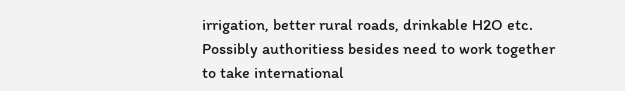irrigation, better rural roads, drinkable H2O etc. Possibly authoritiess besides need to work together to take international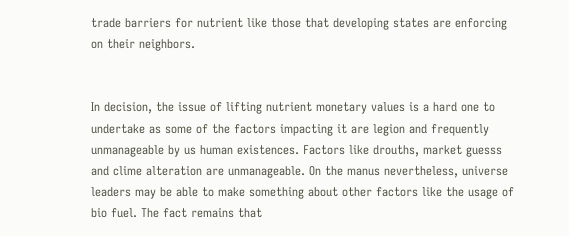trade barriers for nutrient like those that developing states are enforcing on their neighbors.


In decision, the issue of lifting nutrient monetary values is a hard one to undertake as some of the factors impacting it are legion and frequently unmanageable by us human existences. Factors like drouths, market guesss and clime alteration are unmanageable. On the manus nevertheless, universe leaders may be able to make something about other factors like the usage of bio fuel. The fact remains that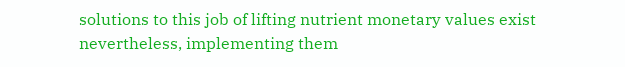solutions to this job of lifting nutrient monetary values exist nevertheless, implementing them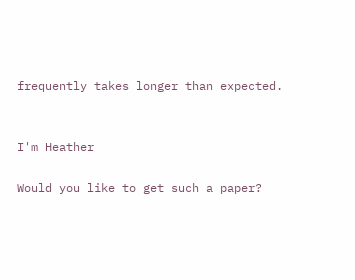frequently takes longer than expected.


I'm Heather

Would you like to get such a paper?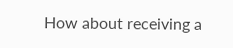How about receiving a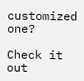customized one?

Check it out